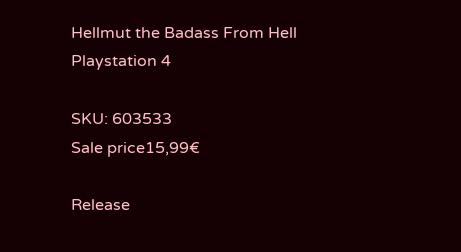Hellmut the Badass From Hell Playstation 4

SKU: 603533
Sale price15,99€

Release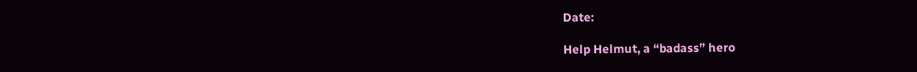Date:

Help Helmut, a “badass” hero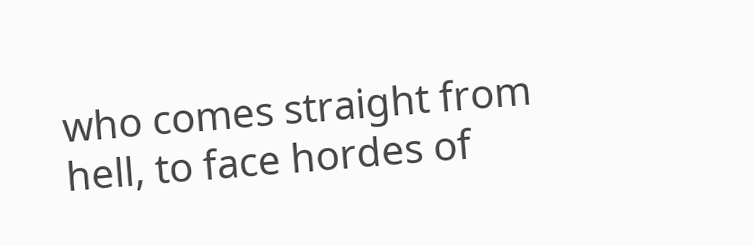who comes straight from hell, to face hordes of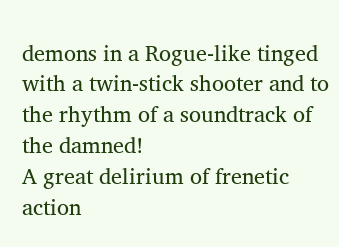demons in a Rogue-like tinged with a twin-stick shooter and to the rhythm of a soundtrack of the damned!
A great delirium of frenetic action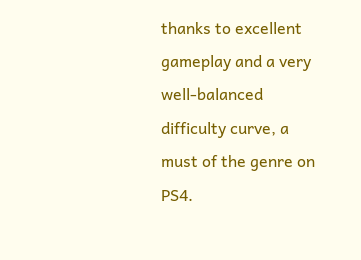thanks to excellent gameplay and a very well-balanced difficulty curve, a must of the genre on PS4.